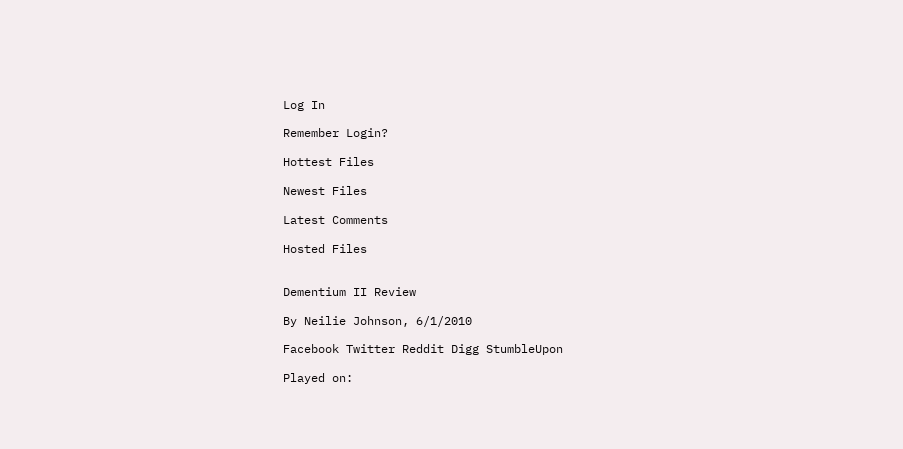Log In

Remember Login?

Hottest Files

Newest Files

Latest Comments

Hosted Files


Dementium II Review

By Neilie Johnson, 6/1/2010

Facebook Twitter Reddit Digg StumbleUpon

Played on: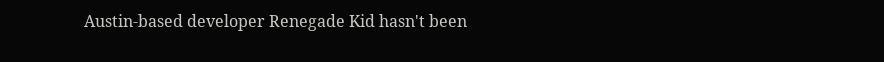Austin-based developer Renegade Kid hasn't been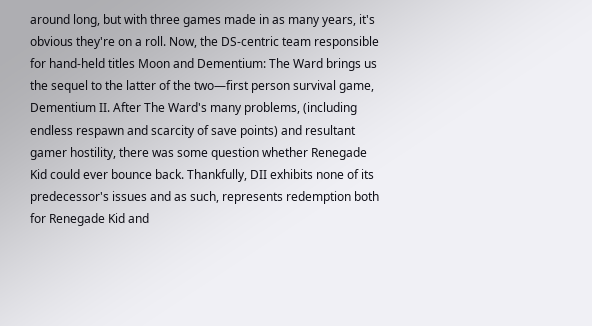around long, but with three games made in as many years, it's obvious they're on a roll. Now, the DS-centric team responsible for hand-held titles Moon and Dementium: The Ward brings us the sequel to the latter of the two—first person survival game, Dementium II. After The Ward's many problems, (including endless respawn and scarcity of save points) and resultant gamer hostility, there was some question whether Renegade Kid could ever bounce back. Thankfully, DII exhibits none of its predecessor's issues and as such, represents redemption both for Renegade Kid and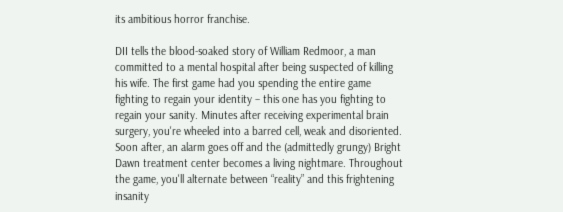its ambitious horror franchise.

DII tells the blood-soaked story of William Redmoor, a man committed to a mental hospital after being suspected of killing his wife. The first game had you spending the entire game fighting to regain your identity – this one has you fighting to regain your sanity. Minutes after receiving experimental brain surgery, you're wheeled into a barred cell, weak and disoriented. Soon after, an alarm goes off and the (admittedly grungy) Bright Dawn treatment center becomes a living nightmare. Throughout the game, you'll alternate between “reality” and this frightening insanity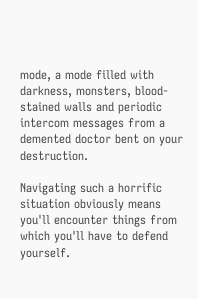mode, a mode filled with darkness, monsters, blood-stained walls and periodic intercom messages from a demented doctor bent on your destruction.

Navigating such a horrific situation obviously means you'll encounter things from which you'll have to defend yourself.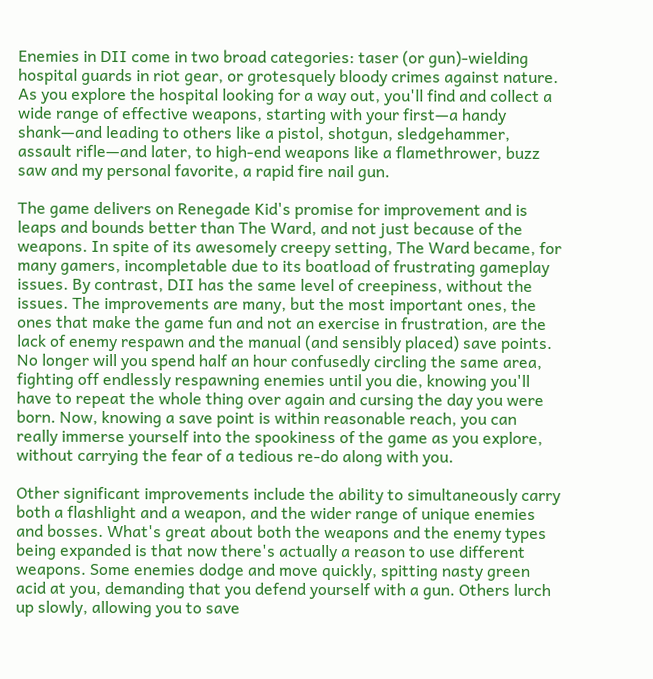Enemies in DII come in two broad categories: taser (or gun)-wielding hospital guards in riot gear, or grotesquely bloody crimes against nature. As you explore the hospital looking for a way out, you'll find and collect a wide range of effective weapons, starting with your first—a handy shank—and leading to others like a pistol, shotgun, sledgehammer, assault rifle—and later, to high-end weapons like a flamethrower, buzz saw and my personal favorite, a rapid fire nail gun.

The game delivers on Renegade Kid's promise for improvement and is leaps and bounds better than The Ward, and not just because of the weapons. In spite of its awesomely creepy setting, The Ward became, for many gamers, incompletable due to its boatload of frustrating gameplay issues. By contrast, DII has the same level of creepiness, without the issues. The improvements are many, but the most important ones, the ones that make the game fun and not an exercise in frustration, are the lack of enemy respawn and the manual (and sensibly placed) save points. No longer will you spend half an hour confusedly circling the same area, fighting off endlessly respawning enemies until you die, knowing you'll have to repeat the whole thing over again and cursing the day you were born. Now, knowing a save point is within reasonable reach, you can really immerse yourself into the spookiness of the game as you explore, without carrying the fear of a tedious re-do along with you.

Other significant improvements include the ability to simultaneously carry both a flashlight and a weapon, and the wider range of unique enemies and bosses. What's great about both the weapons and the enemy types being expanded is that now there's actually a reason to use different weapons. Some enemies dodge and move quickly, spitting nasty green acid at you, demanding that you defend yourself with a gun. Others lurch up slowly, allowing you to save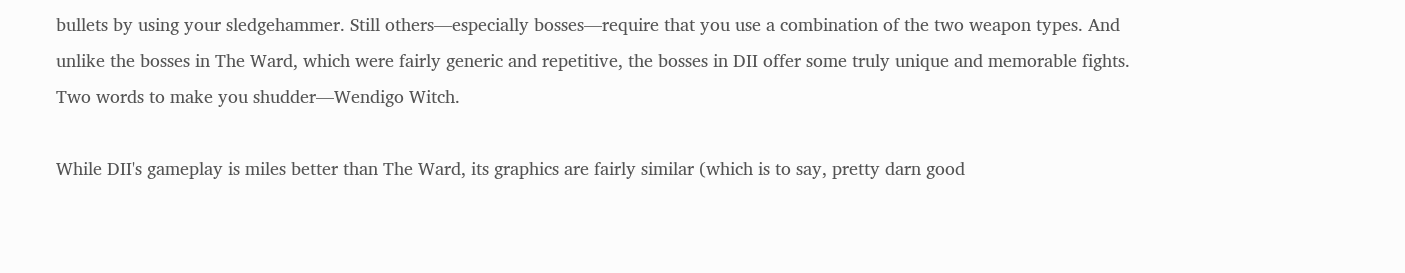bullets by using your sledgehammer. Still others—especially bosses—require that you use a combination of the two weapon types. And unlike the bosses in The Ward, which were fairly generic and repetitive, the bosses in DII offer some truly unique and memorable fights. Two words to make you shudder—Wendigo Witch.

While DII's gameplay is miles better than The Ward, its graphics are fairly similar (which is to say, pretty darn good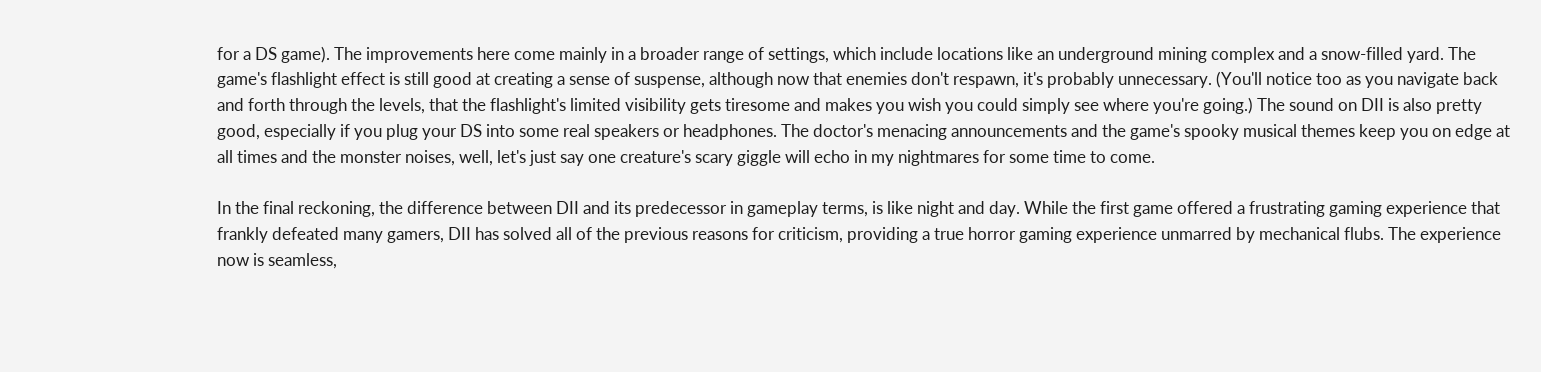for a DS game). The improvements here come mainly in a broader range of settings, which include locations like an underground mining complex and a snow-filled yard. The game's flashlight effect is still good at creating a sense of suspense, although now that enemies don't respawn, it's probably unnecessary. (You'll notice too as you navigate back and forth through the levels, that the flashlight's limited visibility gets tiresome and makes you wish you could simply see where you're going.) The sound on DII is also pretty good, especially if you plug your DS into some real speakers or headphones. The doctor's menacing announcements and the game's spooky musical themes keep you on edge at all times and the monster noises, well, let's just say one creature's scary giggle will echo in my nightmares for some time to come.

In the final reckoning, the difference between DII and its predecessor in gameplay terms, is like night and day. While the first game offered a frustrating gaming experience that frankly defeated many gamers, DII has solved all of the previous reasons for criticism, providing a true horror gaming experience unmarred by mechanical flubs. The experience now is seamless,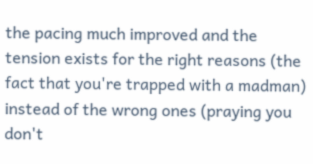the pacing much improved and the tension exists for the right reasons (the fact that you're trapped with a madman) instead of the wrong ones (praying you don't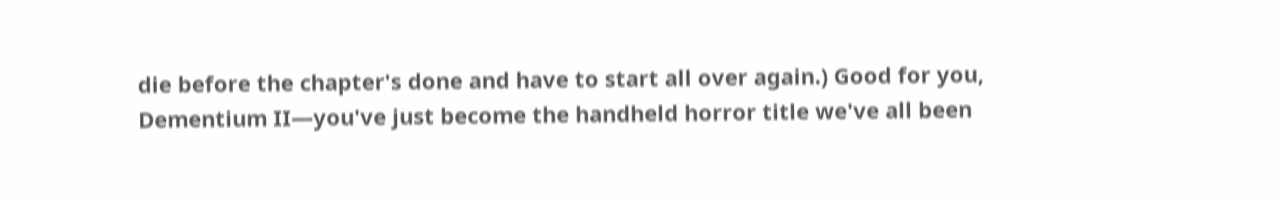die before the chapter's done and have to start all over again.) Good for you, Dementium II—you've just become the handheld horror title we've all been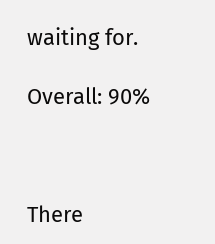waiting for.

Overall: 90%



There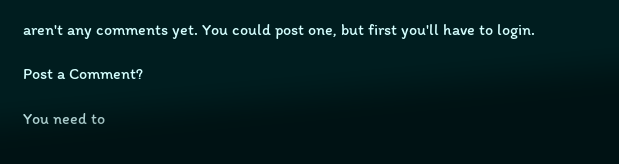aren't any comments yet. You could post one, but first you'll have to login.

Post a Comment?

You need to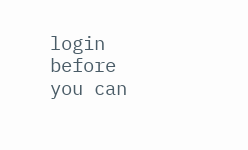login before you can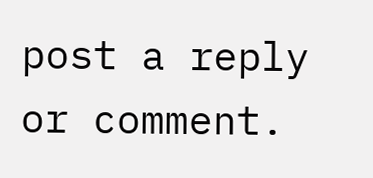post a reply or comment.